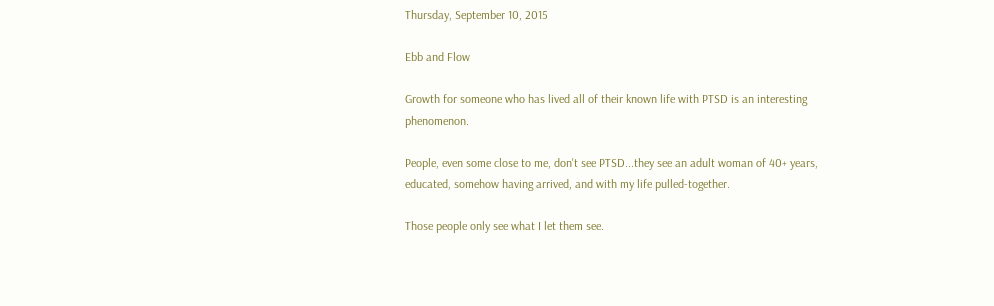Thursday, September 10, 2015

Ebb and Flow

Growth for someone who has lived all of their known life with PTSD is an interesting phenomenon.

People, even some close to me, don't see PTSD...they see an adult woman of 40+ years, educated, somehow having arrived, and with my life pulled-together.

Those people only see what I let them see.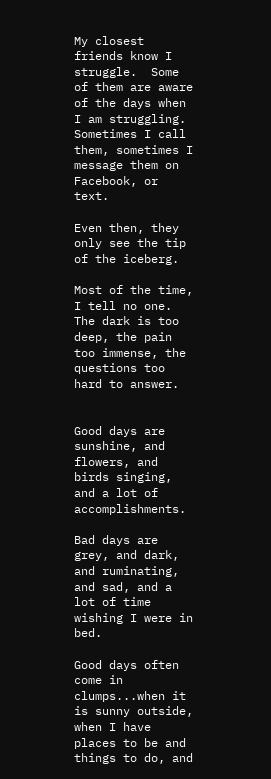My closest friends know I struggle.  Some of them are aware of the days when I am struggling. Sometimes I call them, sometimes I message them on Facebook, or text.

Even then, they only see the tip of the iceberg.

Most of the time, I tell no one.  The dark is too deep, the pain too immense, the questions too hard to answer.


Good days are sunshine, and flowers, and birds singing, and a lot of accomplishments.

Bad days are grey, and dark, and ruminating, and sad, and a lot of time wishing I were in bed.

Good days often come in clumps...when it is sunny outside, when I have places to be and things to do, and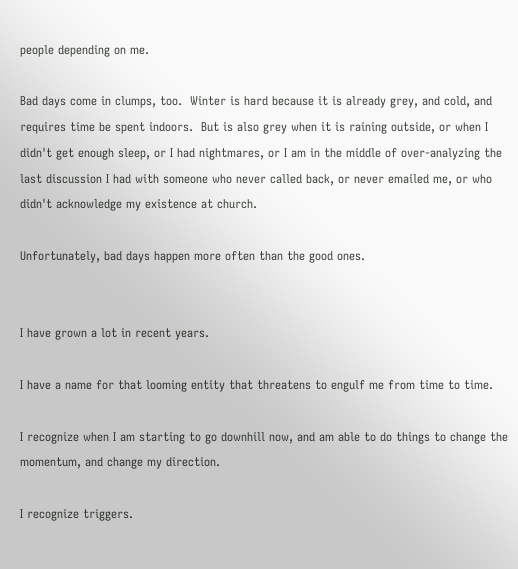people depending on me.

Bad days come in clumps, too.  Winter is hard because it is already grey, and cold, and requires time be spent indoors.  But is also grey when it is raining outside, or when I didn't get enough sleep, or I had nightmares, or I am in the middle of over-analyzing the last discussion I had with someone who never called back, or never emailed me, or who didn't acknowledge my existence at church.

Unfortunately, bad days happen more often than the good ones.


I have grown a lot in recent years.

I have a name for that looming entity that threatens to engulf me from time to time.

I recognize when I am starting to go downhill now, and am able to do things to change the momentum, and change my direction.

I recognize triggers.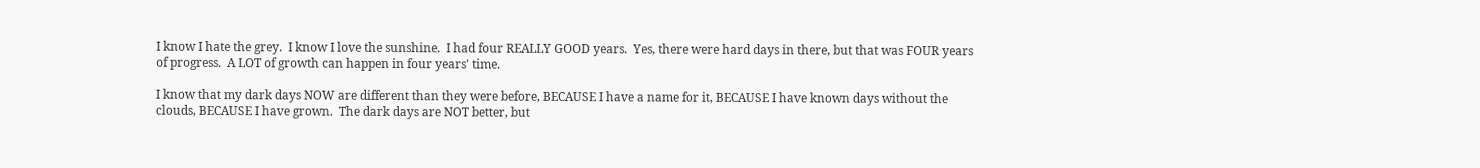I know I hate the grey.  I know I love the sunshine.  I had four REALLY GOOD years.  Yes, there were hard days in there, but that was FOUR years of progress.  A LOT of growth can happen in four years' time.

I know that my dark days NOW are different than they were before, BECAUSE I have a name for it, BECAUSE I have known days without the clouds, BECAUSE I have grown.  The dark days are NOT better, but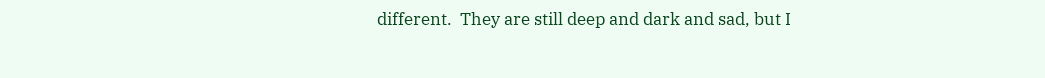different.  They are still deep and dark and sad, but I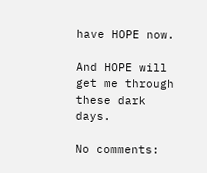have HOPE now.

And HOPE will get me through these dark days.

No comments: